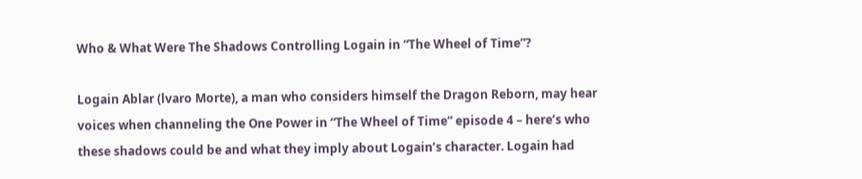Who & What Were The Shadows Controlling Logain in “The Wheel of Time”?

Logain Ablar (lvaro Morte), a man who considers himself the Dragon Reborn, may hear voices when channeling the One Power in “The Wheel of Time” episode 4 – here’s who these shadows could be and what they imply about Logain’s character. Logain had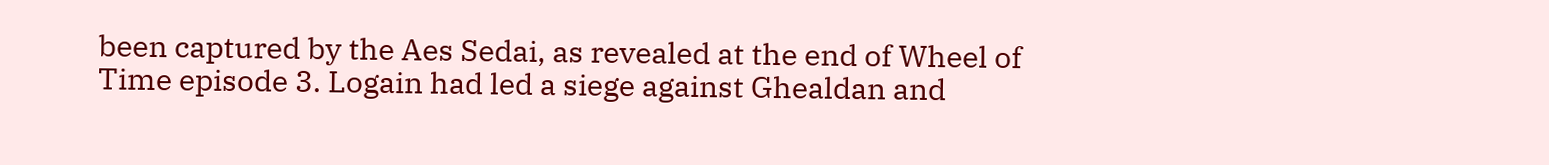been captured by the Aes Sedai, as revealed at the end of Wheel of Time episode 3. Logain had led a siege against Ghealdan and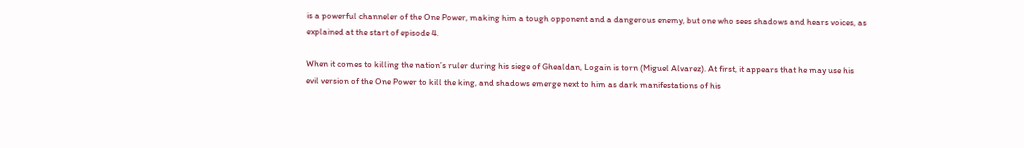is a powerful channeler of the One Power, making him a tough opponent and a dangerous enemy, but one who sees shadows and hears voices, as explained at the start of episode 4.

When it comes to killing the nation’s ruler during his siege of Ghealdan, Logain is torn (Miguel Alvarez). At first, it appears that he may use his evil version of the One Power to kill the king, and shadows emerge next to him as dark manifestations of his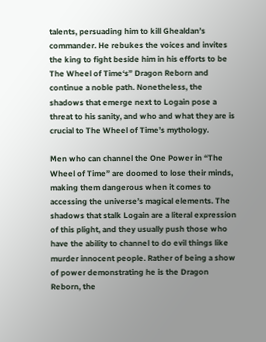talents, persuading him to kill Ghealdan’s commander. He rebukes the voices and invites the king to fight beside him in his efforts to be The Wheel of Time‘s” Dragon Reborn and continue a noble path. Nonetheless, the shadows that emerge next to Logain pose a threat to his sanity, and who and what they are is crucial to The Wheel of Time’s mythology.

Men who can channel the One Power in “The Wheel of Time” are doomed to lose their minds, making them dangerous when it comes to accessing the universe’s magical elements. The shadows that stalk Logain are a literal expression of this plight, and they usually push those who have the ability to channel to do evil things like murder innocent people. Rather of being a show of power demonstrating he is the Dragon Reborn, the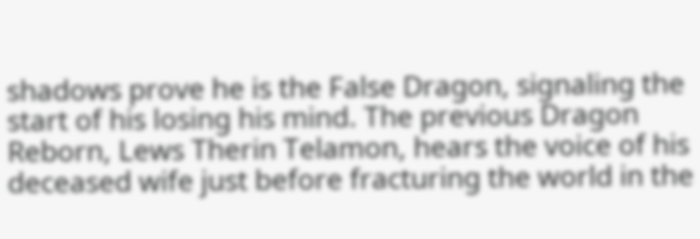shadows prove he is the False Dragon, signaling the start of his losing his mind. The previous Dragon Reborn, Lews Therin Telamon, hears the voice of his deceased wife just before fracturing the world in the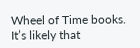Wheel of Time books. It’s likely that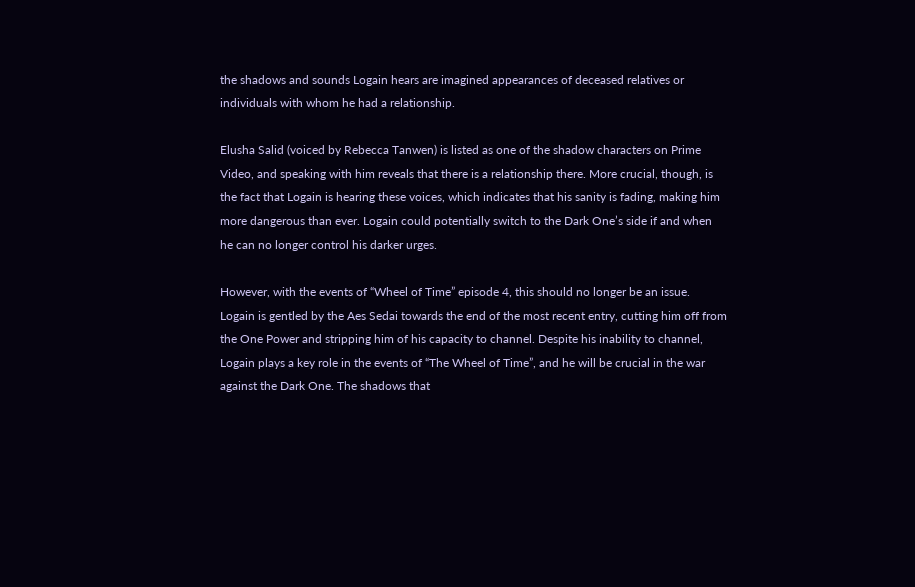the shadows and sounds Logain hears are imagined appearances of deceased relatives or individuals with whom he had a relationship.

Elusha Salid (voiced by Rebecca Tanwen) is listed as one of the shadow characters on Prime Video, and speaking with him reveals that there is a relationship there. More crucial, though, is the fact that Logain is hearing these voices, which indicates that his sanity is fading, making him more dangerous than ever. Logain could potentially switch to the Dark One’s side if and when he can no longer control his darker urges.

However, with the events of “Wheel of Time” episode 4, this should no longer be an issue. Logain is gentled by the Aes Sedai towards the end of the most recent entry, cutting him off from the One Power and stripping him of his capacity to channel. Despite his inability to channel, Logain plays a key role in the events of “The Wheel of Time”, and he will be crucial in the war against the Dark One. The shadows that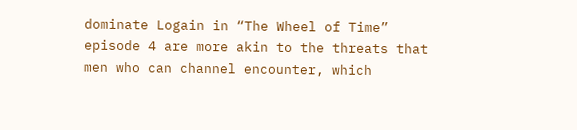dominate Logain in “The Wheel of Time” episode 4 are more akin to the threats that men who can channel encounter, which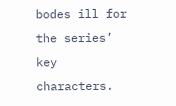bodes ill for the series’ key characters.